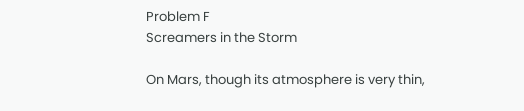Problem F
Screamers in the Storm

On Mars, though its atmosphere is very thin,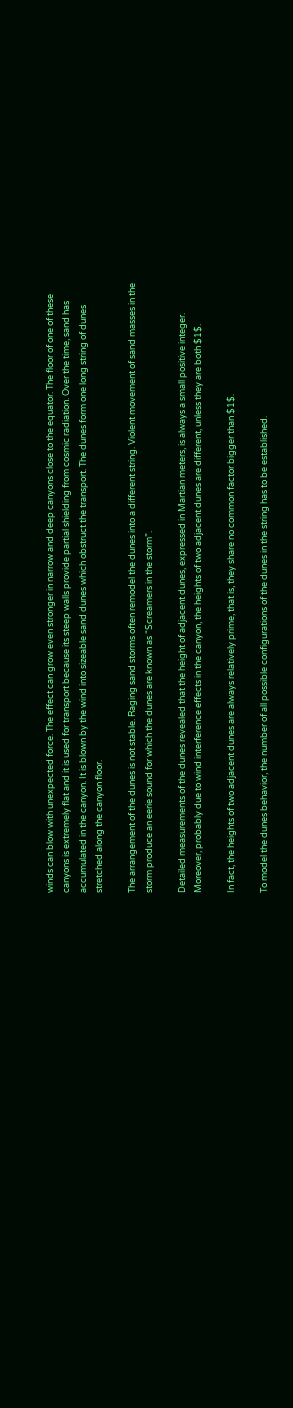winds can blow with unexpected force. The effect can grow even stronger in narrow and deep canyons close to the equator. The floor of one of these canyons is extremely flat and it is used for transport because its steep walls provide partial shielding from cosmic radiation. Over the time, sand has accumulated in the canyon. It is blown by the wind into sizeable sand dunes which obstruct the transport. The dunes form one long string of dunes stretched along the canyon floor.

The arrangement of the dunes is not stable. Raging sand storms often remodel the dunes into a different string. Violent movement of sand masses in the storm produce an eerie sound for which the dunes are known as “Screamers in the storm”.

Detailed measurements of the dunes revealed that the height of adjacent dunes, expressed in Martian meters, is always a small positive integer. Moreover, probably due to wind interference effects in the canyon, the heights of two adjacent dunes are different, unless they are both $1$.

In fact, the heights of two adjacent dunes are always relatively prime, that is, they share no common factor bigger than $1$.

To model the dunes behavior, the number of all possible configurations of the dunes in the string has to be established.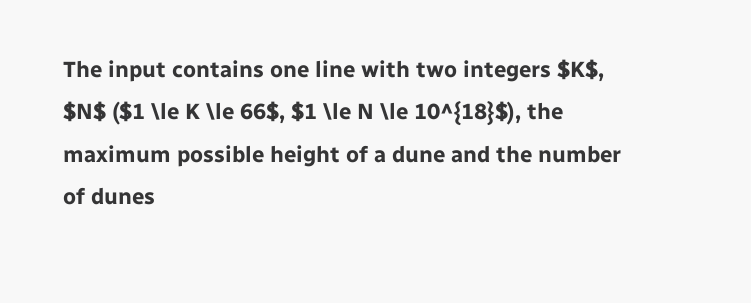The input contains one line with two integers $K$, $N$ ($1 \le K \le 66$, $1 \le N \le 10^{18}$), the maximum possible height of a dune and the number of dunes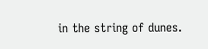in the string of dunes.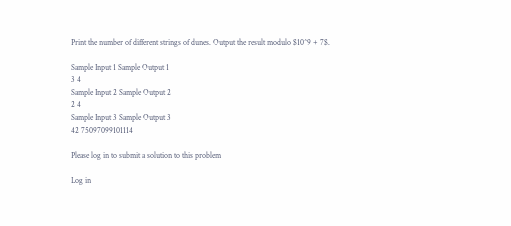Print the number of different strings of dunes. Output the result modulo $10^9 + 7$.

Sample Input 1 Sample Output 1
3 4
Sample Input 2 Sample Output 2
2 4
Sample Input 3 Sample Output 3
42 75097099101114

Please log in to submit a solution to this problem

Log in